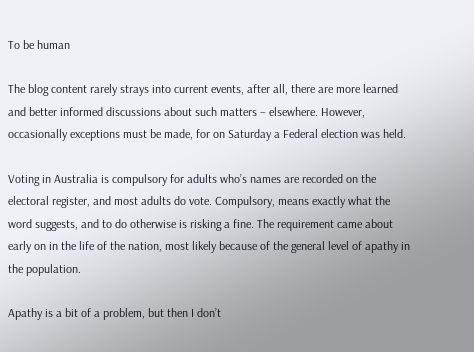To be human

The blog content rarely strays into current events, after all, there are more learned and better informed discussions about such matters – elsewhere. However, occasionally exceptions must be made, for on Saturday a Federal election was held.

Voting in Australia is compulsory for adults who’s names are recorded on the electoral register, and most adults do vote. Compulsory, means exactly what the word suggests, and to do otherwise is risking a fine. The requirement came about early on in the life of the nation, most likely because of the general level of apathy in the population.

Apathy is a bit of a problem, but then I don’t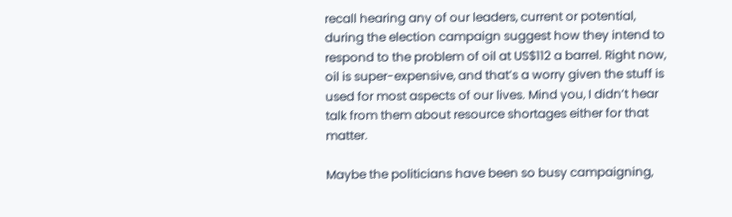recall hearing any of our leaders, current or potential, during the election campaign suggest how they intend to respond to the problem of oil at US$112 a barrel. Right now, oil is super-expensive, and that’s a worry given the stuff is used for most aspects of our lives. Mind you, I didn’t hear talk from them about resource shortages either for that matter.

Maybe the politicians have been so busy campaigning,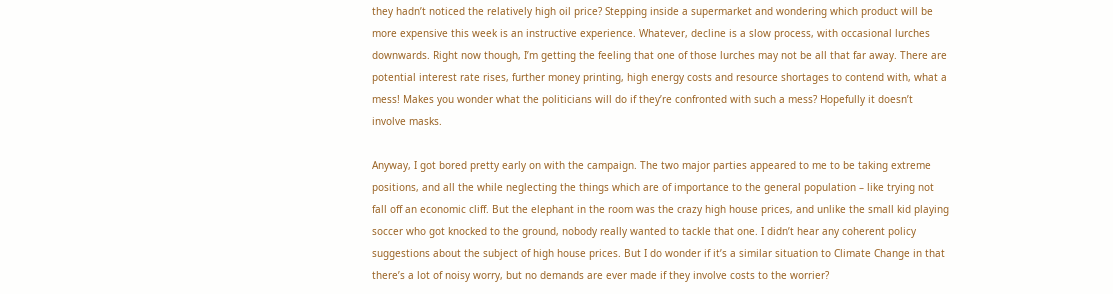they hadn’t noticed the relatively high oil price? Stepping inside a supermarket and wondering which product will be more expensive this week is an instructive experience. Whatever, decline is a slow process, with occasional lurches downwards. Right now though, I’m getting the feeling that one of those lurches may not be all that far away. There are potential interest rate rises, further money printing, high energy costs and resource shortages to contend with, what a mess! Makes you wonder what the politicians will do if they’re confronted with such a mess? Hopefully it doesn’t involve masks.

Anyway, I got bored pretty early on with the campaign. The two major parties appeared to me to be taking extreme positions, and all the while neglecting the things which are of importance to the general population – like trying not fall off an economic cliff. But the elephant in the room was the crazy high house prices, and unlike the small kid playing soccer who got knocked to the ground, nobody really wanted to tackle that one. I didn’t hear any coherent policy suggestions about the subject of high house prices. But I do wonder if it’s a similar situation to Climate Change in that there’s a lot of noisy worry, but no demands are ever made if they involve costs to the worrier?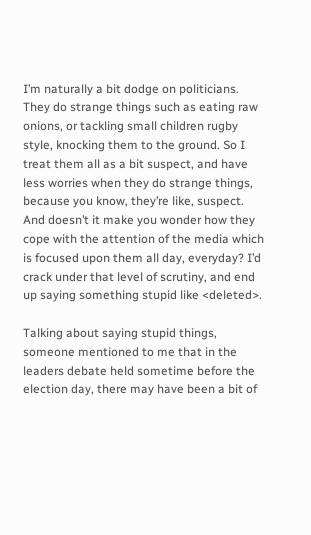I’m naturally a bit dodge on politicians. They do strange things such as eating raw onions, or tackling small children rugby style, knocking them to the ground. So I treat them all as a bit suspect, and have less worries when they do strange things, because you know, they’re like, suspect. And doesn’t it make you wonder how they cope with the attention of the media which is focused upon them all day, everyday? I’d crack under that level of scrutiny, and end up saying something stupid like <deleted>.

Talking about saying stupid things, someone mentioned to me that in the leaders debate held sometime before the election day, there may have been a bit of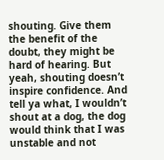shouting. Give them the benefit of the doubt, they might be hard of hearing. But yeah, shouting doesn’t inspire confidence. And tell ya what, I wouldn’t shout at a dog, the dog would think that I was unstable and not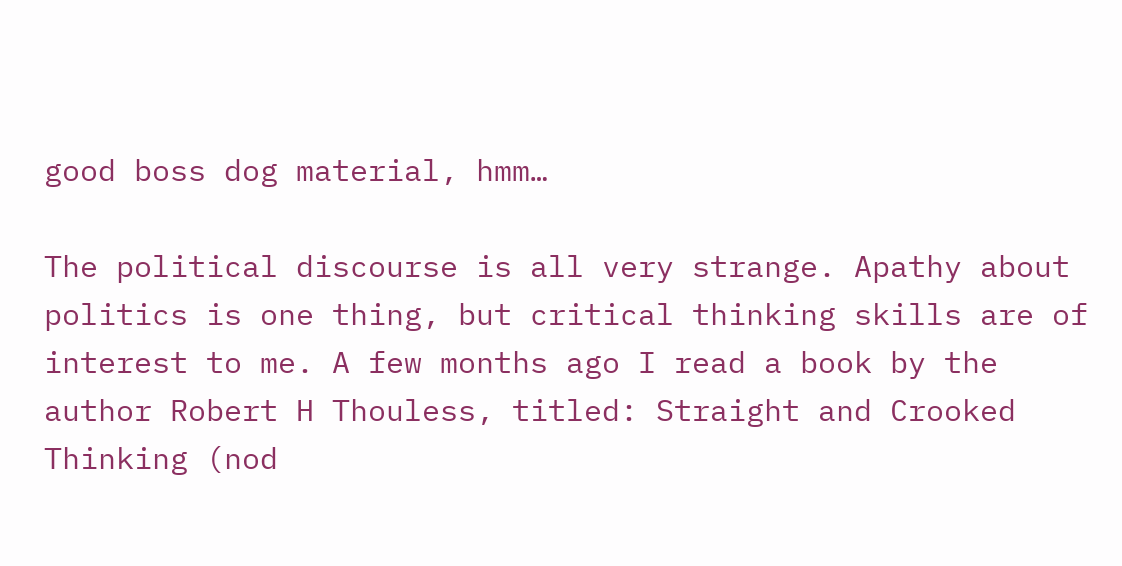good boss dog material, hmm…

The political discourse is all very strange. Apathy about politics is one thing, but critical thinking skills are of interest to me. A few months ago I read a book by the author Robert H Thouless, titled: Straight and Crooked Thinking (nod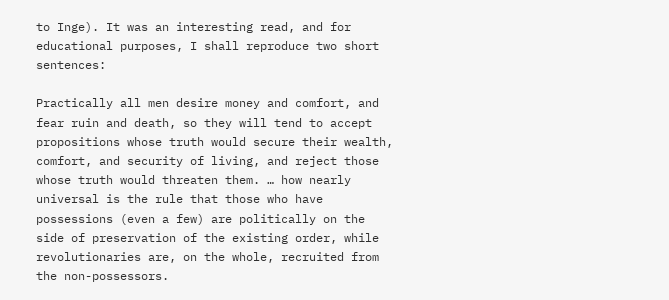to Inge). It was an interesting read, and for educational purposes, I shall reproduce two short sentences:

Practically all men desire money and comfort, and fear ruin and death, so they will tend to accept propositions whose truth would secure their wealth, comfort, and security of living, and reject those whose truth would threaten them. … how nearly universal is the rule that those who have possessions (even a few) are politically on the side of preservation of the existing order, while revolutionaries are, on the whole, recruited from the non-possessors.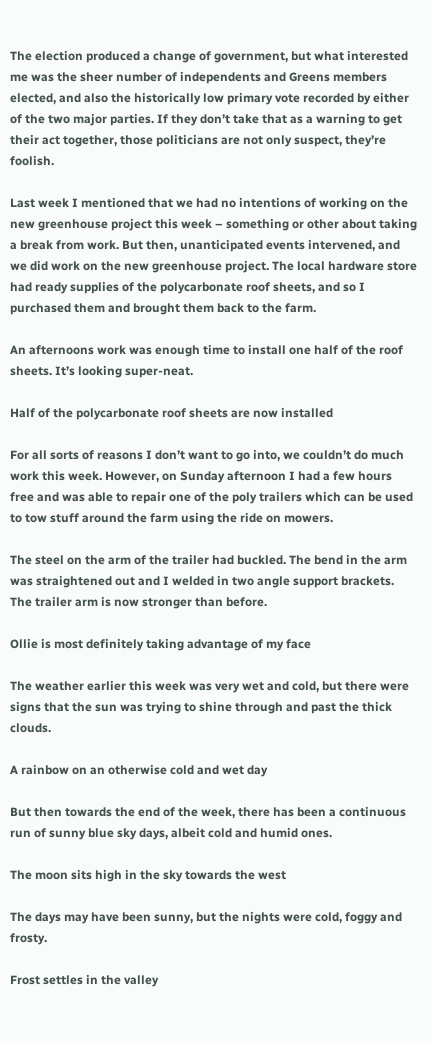The election produced a change of government, but what interested me was the sheer number of independents and Greens members elected, and also the historically low primary vote recorded by either of the two major parties. If they don’t take that as a warning to get their act together, those politicians are not only suspect, they’re foolish.

Last week I mentioned that we had no intentions of working on the new greenhouse project this week – something or other about taking a break from work. But then, unanticipated events intervened, and we did work on the new greenhouse project. The local hardware store had ready supplies of the polycarbonate roof sheets, and so I purchased them and brought them back to the farm.

An afternoons work was enough time to install one half of the roof sheets. It’s looking super-neat.

Half of the polycarbonate roof sheets are now installed

For all sorts of reasons I don’t want to go into, we couldn’t do much work this week. However, on Sunday afternoon I had a few hours free and was able to repair one of the poly trailers which can be used to tow stuff around the farm using the ride on mowers.

The steel on the arm of the trailer had buckled. The bend in the arm was straightened out and I welded in two angle support brackets. The trailer arm is now stronger than before.

Ollie is most definitely taking advantage of my face

The weather earlier this week was very wet and cold, but there were signs that the sun was trying to shine through and past the thick clouds.

A rainbow on an otherwise cold and wet day

But then towards the end of the week, there has been a continuous run of sunny blue sky days, albeit cold and humid ones.

The moon sits high in the sky towards the west

The days may have been sunny, but the nights were cold, foggy and frosty.

Frost settles in the valley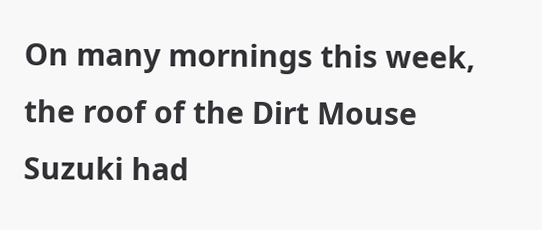On many mornings this week, the roof of the Dirt Mouse Suzuki had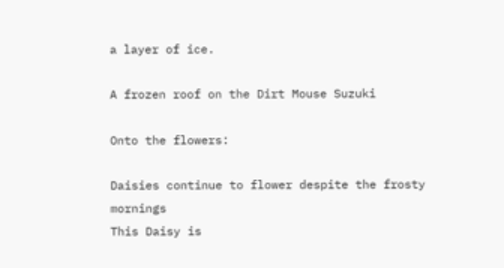a layer of ice.

A frozen roof on the Dirt Mouse Suzuki

Onto the flowers:

Daisies continue to flower despite the frosty mornings
This Daisy is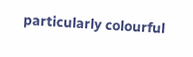particularly colourful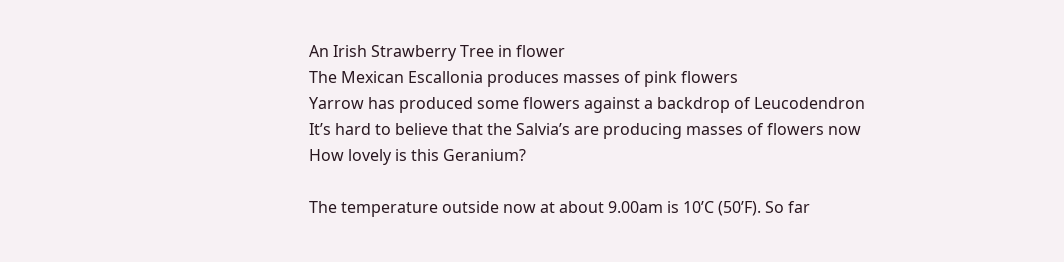An Irish Strawberry Tree in flower
The Mexican Escallonia produces masses of pink flowers
Yarrow has produced some flowers against a backdrop of Leucodendron
It’s hard to believe that the Salvia’s are producing masses of flowers now
How lovely is this Geranium?

The temperature outside now at about 9.00am is 10’C (50’F). So far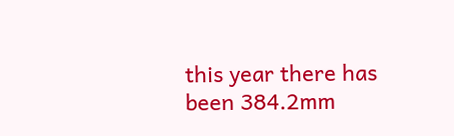this year there has been 384.2mm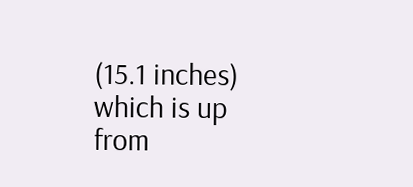(15.1 inches) which is up from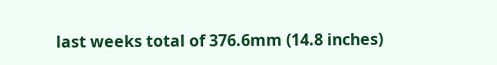last weeks total of 376.6mm (14.8 inches)